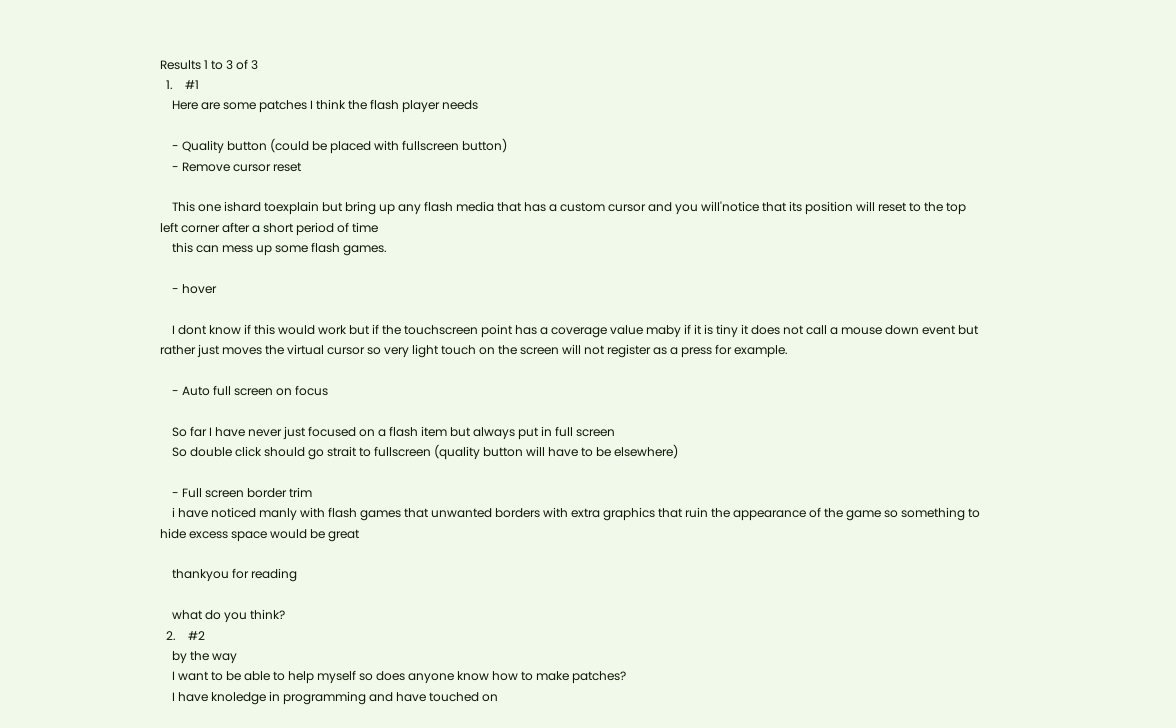Results 1 to 3 of 3
  1.    #1
    Here are some patches I think the flash player needs

    - Quality button (could be placed with fullscreen button)
    - Remove cursor reset

    This one ishard toexplain but bring up any flash media that has a custom cursor and you will'notice that its position will reset to the top left corner after a short period of time
    this can mess up some flash games.

    - hover

    I dont know if this would work but if the touchscreen point has a coverage value maby if it is tiny it does not call a mouse down event but rather just moves the virtual cursor so very light touch on the screen will not register as a press for example.

    - Auto full screen on focus

    So far I have never just focused on a flash item but always put in full screen
    So double click should go strait to fullscreen (quality button will have to be elsewhere)

    - Full screen border trim
    i have noticed manly with flash games that unwanted borders with extra graphics that ruin the appearance of the game so something to hide excess space would be great

    thankyou for reading

    what do you think?
  2.    #2
    by the way
    I want to be able to help myself so does anyone know how to make patches?
    I have knoledge in programming and have touched on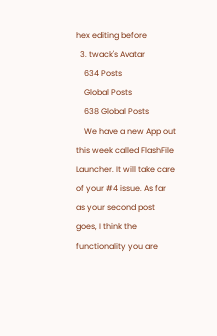hex editing before
  3. twack's Avatar
    634 Posts
    Global Posts
    638 Global Posts
    We have a new App out this week called FlashFile Launcher. It will take care of your #4 issue. As far as your second post goes, I think the functionality you are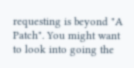requesting is beyond "A Patch". You might want to look into going the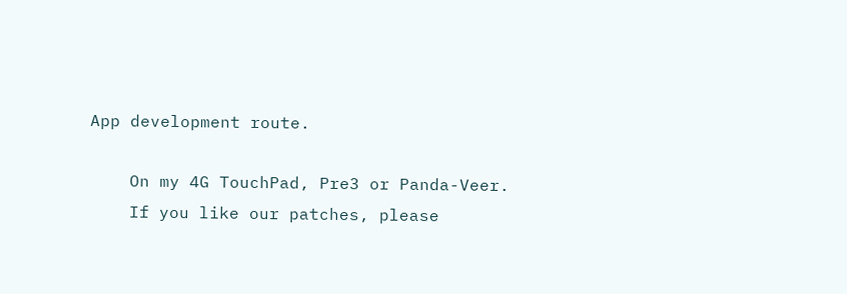App development route.

    On my 4G TouchPad, Pre3 or Panda-Veer.
    If you like our patches, please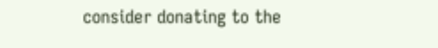consider donating to the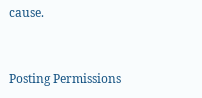cause.


Posting Permissions